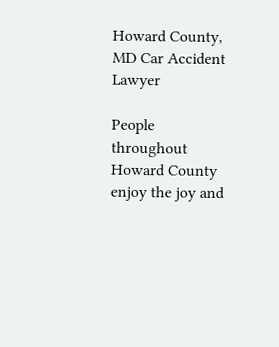Howard County, MD Car Accident Lawyer

People throughout Howard County enjoy the joy and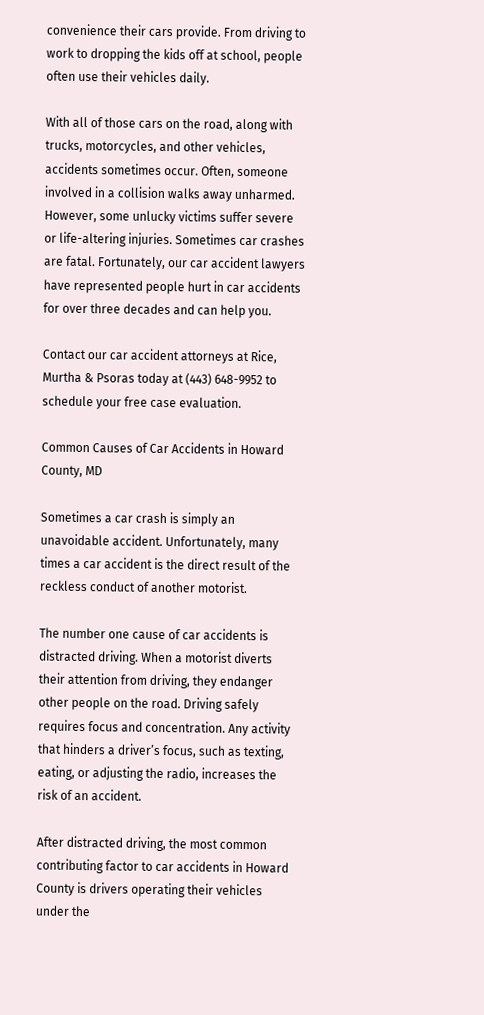convenience their cars provide. From driving to work to dropping the kids off at school, people often use their vehicles daily.

With all of those cars on the road, along with trucks, motorcycles, and other vehicles, accidents sometimes occur. Often, someone involved in a collision walks away unharmed. However, some unlucky victims suffer severe or life-altering injuries. Sometimes car crashes are fatal. Fortunately, our car accident lawyers have represented people hurt in car accidents for over three decades and can help you.

Contact our car accident attorneys at Rice, Murtha & Psoras today at (443) 648-9952 to schedule your free case evaluation.

Common Causes of Car Accidents in Howard County, MD

Sometimes a car crash is simply an unavoidable accident. Unfortunately, many times a car accident is the direct result of the reckless conduct of another motorist.

The number one cause of car accidents is distracted driving. When a motorist diverts their attention from driving, they endanger other people on the road. Driving safely requires focus and concentration. Any activity that hinders a driver’s focus, such as texting, eating, or adjusting the radio, increases the risk of an accident.

After distracted driving, the most common contributing factor to car accidents in Howard County is drivers operating their vehicles under the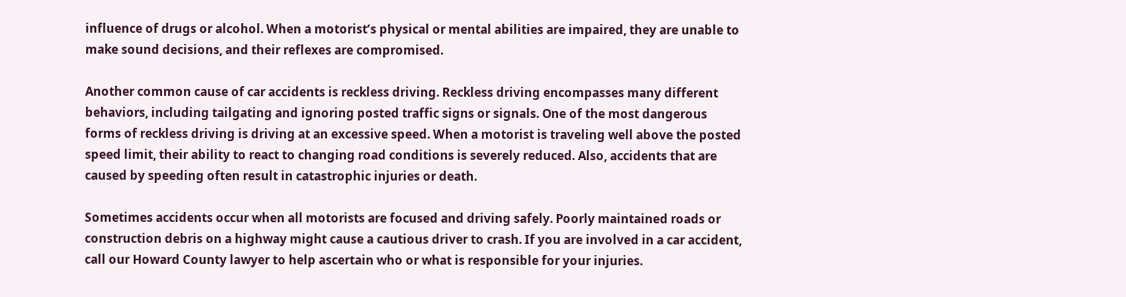influence of drugs or alcohol. When a motorist’s physical or mental abilities are impaired, they are unable to make sound decisions, and their reflexes are compromised.

Another common cause of car accidents is reckless driving. Reckless driving encompasses many different behaviors, including tailgating and ignoring posted traffic signs or signals. One of the most dangerous forms of reckless driving is driving at an excessive speed. When a motorist is traveling well above the posted speed limit, their ability to react to changing road conditions is severely reduced. Also, accidents that are caused by speeding often result in catastrophic injuries or death.

Sometimes accidents occur when all motorists are focused and driving safely. Poorly maintained roads or construction debris on a highway might cause a cautious driver to crash. If you are involved in a car accident, call our Howard County lawyer to help ascertain who or what is responsible for your injuries.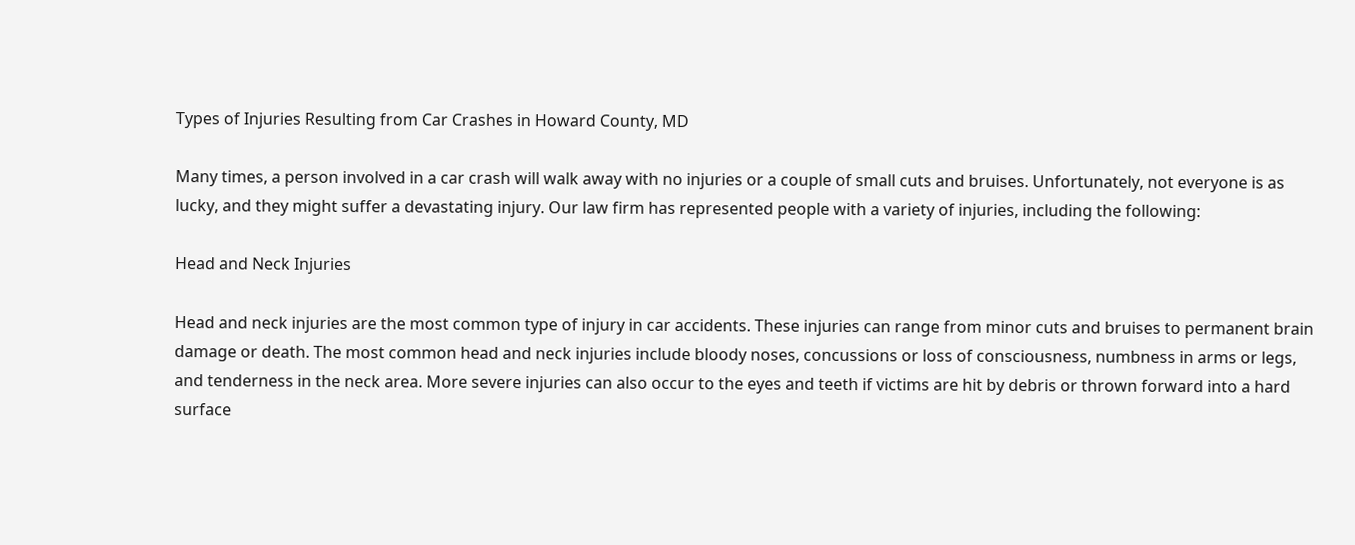Types of Injuries Resulting from Car Crashes in Howard County, MD

Many times, a person involved in a car crash will walk away with no injuries or a couple of small cuts and bruises. Unfortunately, not everyone is as lucky, and they might suffer a devastating injury. Our law firm has represented people with a variety of injuries, including the following:

Head and Neck Injuries

Head and neck injuries are the most common type of injury in car accidents. These injuries can range from minor cuts and bruises to permanent brain damage or death. The most common head and neck injuries include bloody noses, concussions or loss of consciousness, numbness in arms or legs, and tenderness in the neck area. More severe injuries can also occur to the eyes and teeth if victims are hit by debris or thrown forward into a hard surface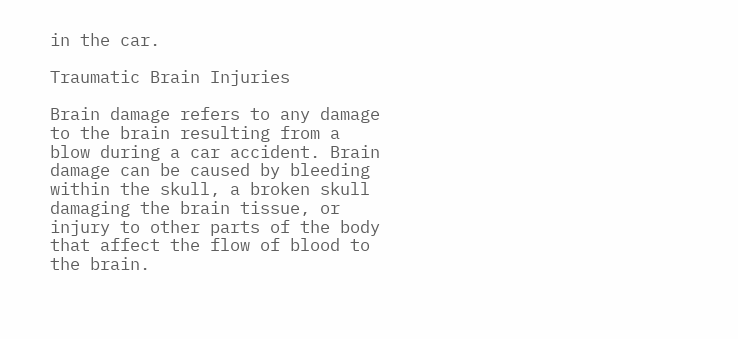in the car.

Traumatic Brain Injuries

Brain damage refers to any damage to the brain resulting from a blow during a car accident. Brain damage can be caused by bleeding within the skull, a broken skull damaging the brain tissue, or injury to other parts of the body that affect the flow of blood to the brain.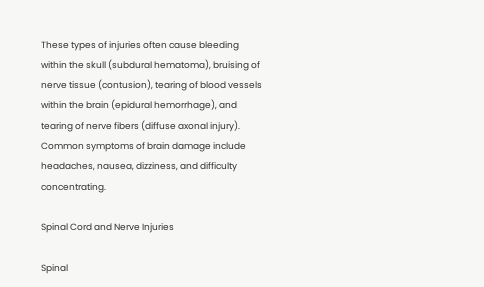These types of injuries often cause bleeding within the skull (subdural hematoma), bruising of nerve tissue (contusion), tearing of blood vessels within the brain (epidural hemorrhage), and tearing of nerve fibers (diffuse axonal injury). Common symptoms of brain damage include headaches, nausea, dizziness, and difficulty concentrating.

Spinal Cord and Nerve Injuries

Spinal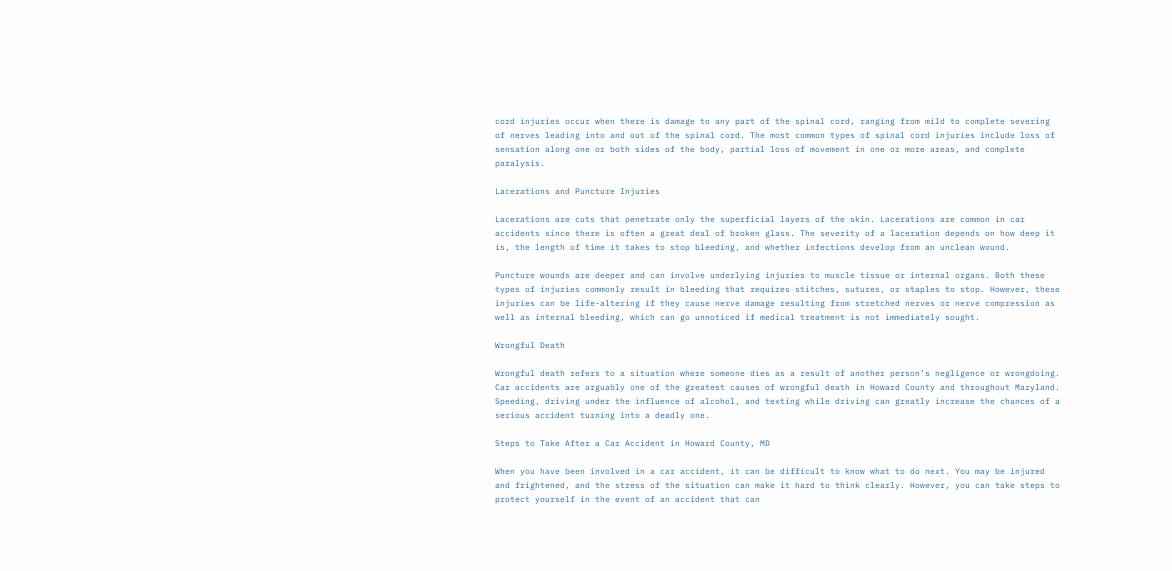cord injuries occur when there is damage to any part of the spinal cord, ranging from mild to complete severing of nerves leading into and out of the spinal cord. The most common types of spinal cord injuries include loss of sensation along one or both sides of the body, partial loss of movement in one or more areas, and complete paralysis.

Lacerations and Puncture Injuries

Lacerations are cuts that penetrate only the superficial layers of the skin. Lacerations are common in car accidents since there is often a great deal of broken glass. The severity of a laceration depends on how deep it is, the length of time it takes to stop bleeding, and whether infections develop from an unclean wound.

Puncture wounds are deeper and can involve underlying injuries to muscle tissue or internal organs. Both these types of injuries commonly result in bleeding that requires stitches, sutures, or staples to stop. However, these injuries can be life-altering if they cause nerve damage resulting from stretched nerves or nerve compression as well as internal bleeding, which can go unnoticed if medical treatment is not immediately sought.

Wrongful Death

Wrongful death refers to a situation where someone dies as a result of another person’s negligence or wrongdoing. Car accidents are arguably one of the greatest causes of wrongful death in Howard County and throughout Maryland. Speeding, driving under the influence of alcohol, and texting while driving can greatly increase the chances of a serious accident turning into a deadly one.

Steps to Take After a Car Accident in Howard County, MD

When you have been involved in a car accident, it can be difficult to know what to do next. You may be injured and frightened, and the stress of the situation can make it hard to think clearly. However, you can take steps to protect yourself in the event of an accident that can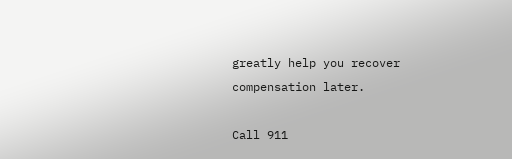greatly help you recover compensation later.

Call 911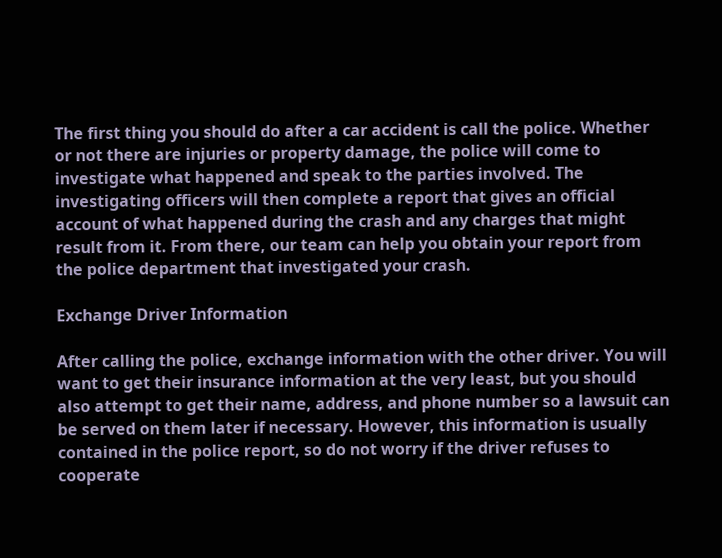The first thing you should do after a car accident is call the police. Whether or not there are injuries or property damage, the police will come to investigate what happened and speak to the parties involved. The investigating officers will then complete a report that gives an official account of what happened during the crash and any charges that might result from it. From there, our team can help you obtain your report from the police department that investigated your crash.

Exchange Driver Information

After calling the police, exchange information with the other driver. You will want to get their insurance information at the very least, but you should also attempt to get their name, address, and phone number so a lawsuit can be served on them later if necessary. However, this information is usually contained in the police report, so do not worry if the driver refuses to cooperate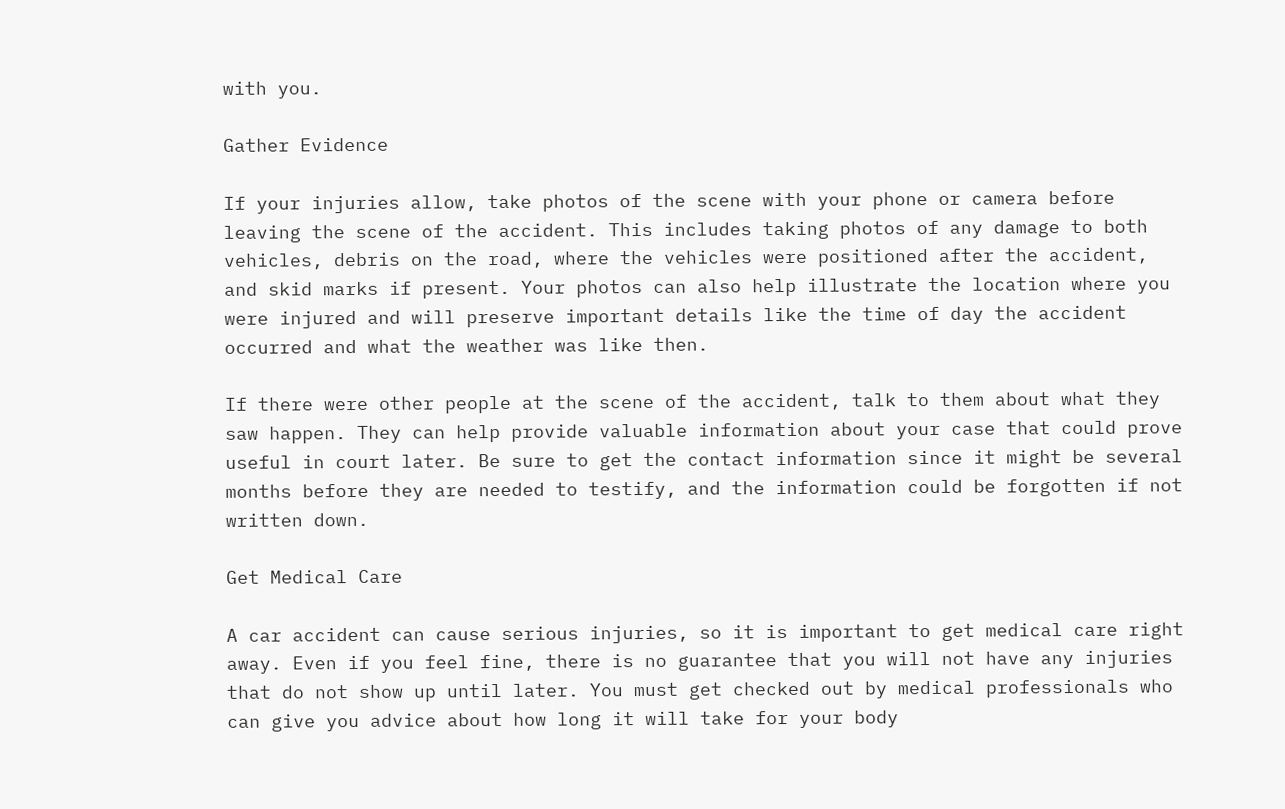with you.

Gather Evidence

If your injuries allow, take photos of the scene with your phone or camera before leaving the scene of the accident. This includes taking photos of any damage to both vehicles, debris on the road, where the vehicles were positioned after the accident, and skid marks if present. Your photos can also help illustrate the location where you were injured and will preserve important details like the time of day the accident occurred and what the weather was like then.

If there were other people at the scene of the accident, talk to them about what they saw happen. They can help provide valuable information about your case that could prove useful in court later. Be sure to get the contact information since it might be several months before they are needed to testify, and the information could be forgotten if not written down.

Get Medical Care

A car accident can cause serious injuries, so it is important to get medical care right away. Even if you feel fine, there is no guarantee that you will not have any injuries that do not show up until later. You must get checked out by medical professionals who can give you advice about how long it will take for your body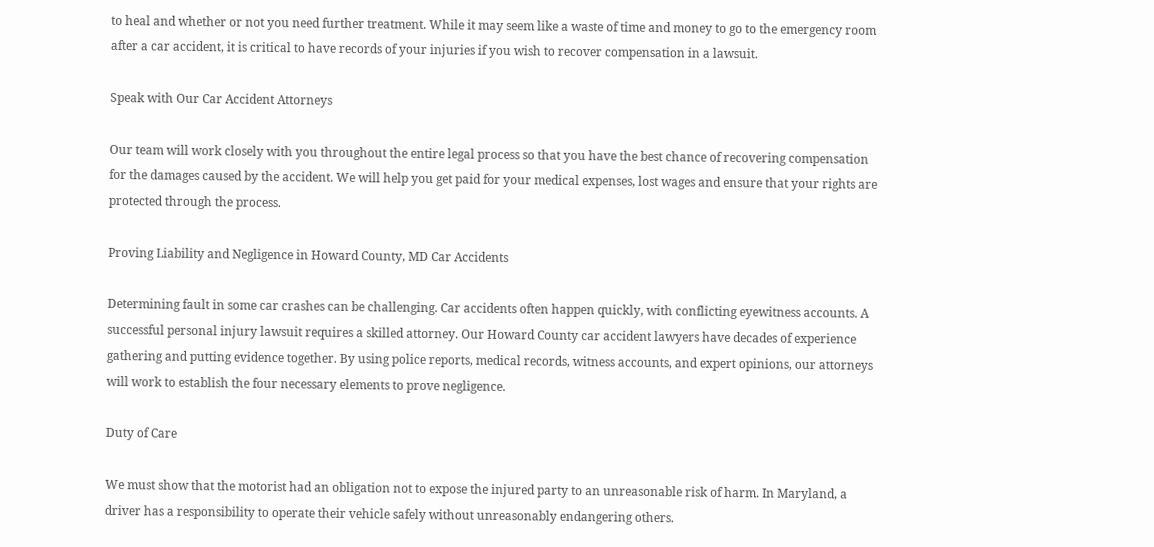to heal and whether or not you need further treatment. While it may seem like a waste of time and money to go to the emergency room after a car accident, it is critical to have records of your injuries if you wish to recover compensation in a lawsuit.

Speak with Our Car Accident Attorneys

Our team will work closely with you throughout the entire legal process so that you have the best chance of recovering compensation for the damages caused by the accident. We will help you get paid for your medical expenses, lost wages and ensure that your rights are protected through the process.

Proving Liability and Negligence in Howard County, MD Car Accidents

Determining fault in some car crashes can be challenging. Car accidents often happen quickly, with conflicting eyewitness accounts. A successful personal injury lawsuit requires a skilled attorney. Our Howard County car accident lawyers have decades of experience gathering and putting evidence together. By using police reports, medical records, witness accounts, and expert opinions, our attorneys will work to establish the four necessary elements to prove negligence.

Duty of Care

We must show that the motorist had an obligation not to expose the injured party to an unreasonable risk of harm. In Maryland, a driver has a responsibility to operate their vehicle safely without unreasonably endangering others.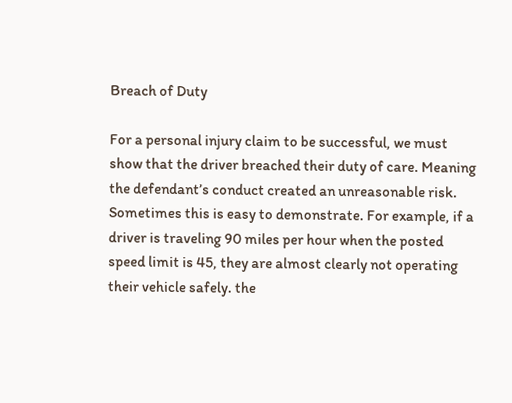Breach of Duty

For a personal injury claim to be successful, we must show that the driver breached their duty of care. Meaning the defendant’s conduct created an unreasonable risk. Sometimes this is easy to demonstrate. For example, if a driver is traveling 90 miles per hour when the posted speed limit is 45, they are almost clearly not operating their vehicle safely. the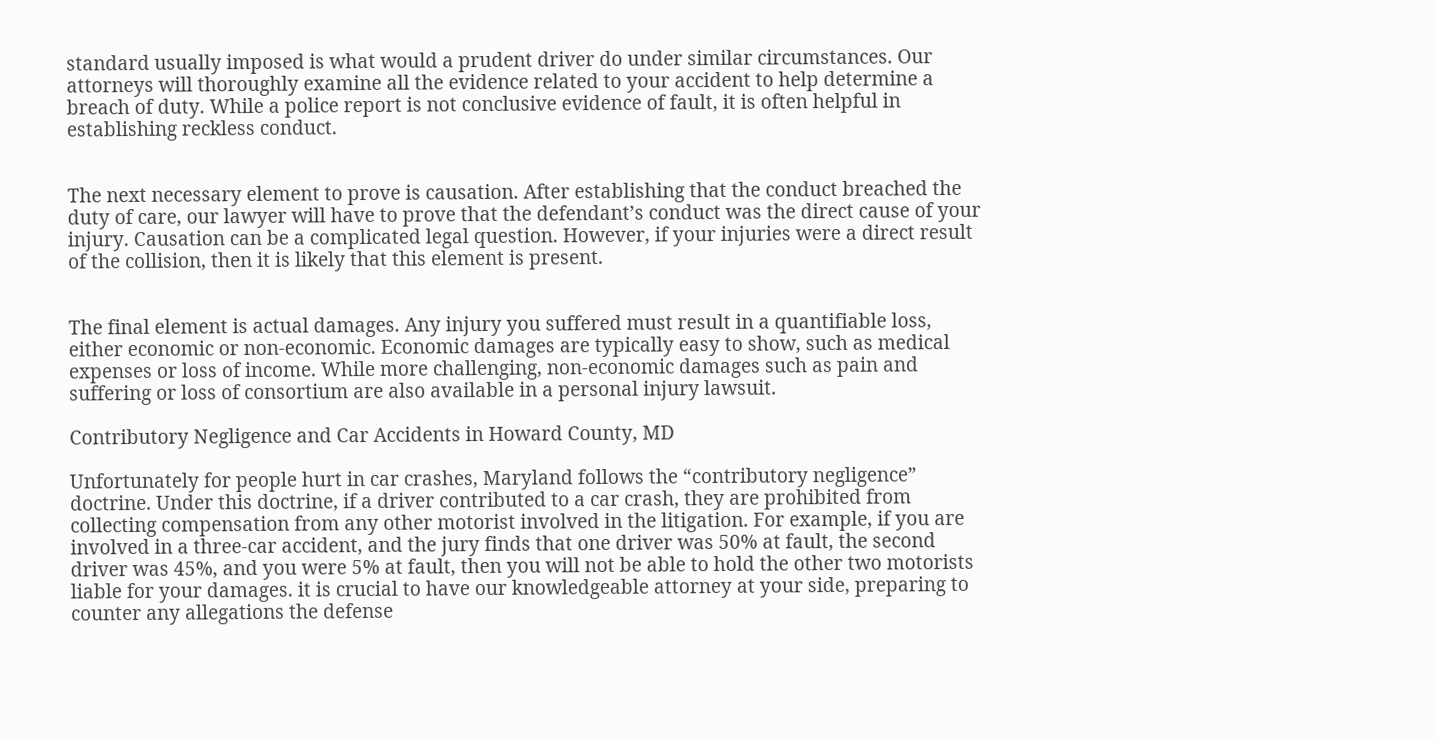standard usually imposed is what would a prudent driver do under similar circumstances. Our attorneys will thoroughly examine all the evidence related to your accident to help determine a breach of duty. While a police report is not conclusive evidence of fault, it is often helpful in establishing reckless conduct.


The next necessary element to prove is causation. After establishing that the conduct breached the duty of care, our lawyer will have to prove that the defendant’s conduct was the direct cause of your injury. Causation can be a complicated legal question. However, if your injuries were a direct result of the collision, then it is likely that this element is present.


The final element is actual damages. Any injury you suffered must result in a quantifiable loss, either economic or non-economic. Economic damages are typically easy to show, such as medical expenses or loss of income. While more challenging, non-economic damages such as pain and suffering or loss of consortium are also available in a personal injury lawsuit.

Contributory Negligence and Car Accidents in Howard County, MD

Unfortunately for people hurt in car crashes, Maryland follows the “contributory negligence” doctrine. Under this doctrine, if a driver contributed to a car crash, they are prohibited from collecting compensation from any other motorist involved in the litigation. For example, if you are involved in a three-car accident, and the jury finds that one driver was 50% at fault, the second driver was 45%, and you were 5% at fault, then you will not be able to hold the other two motorists liable for your damages. it is crucial to have our knowledgeable attorney at your side, preparing to counter any allegations the defense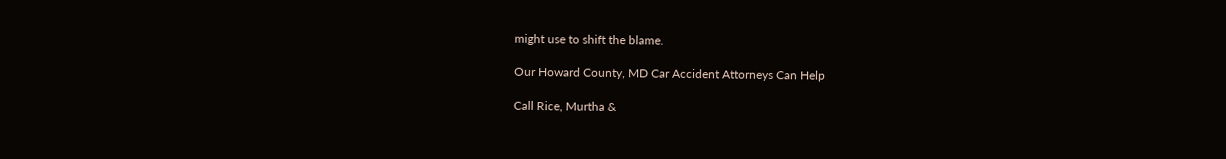might use to shift the blame.

Our Howard County, MD Car Accident Attorneys Can Help

Call Rice, Murtha &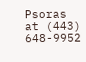Psoras at (443) 648-9952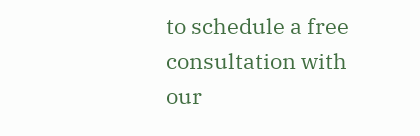to schedule a free consultation with our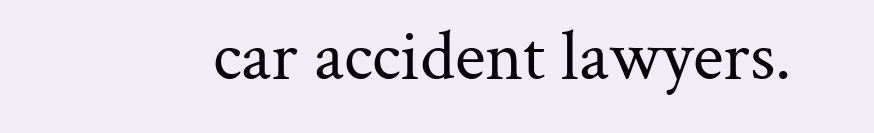car accident lawyers.